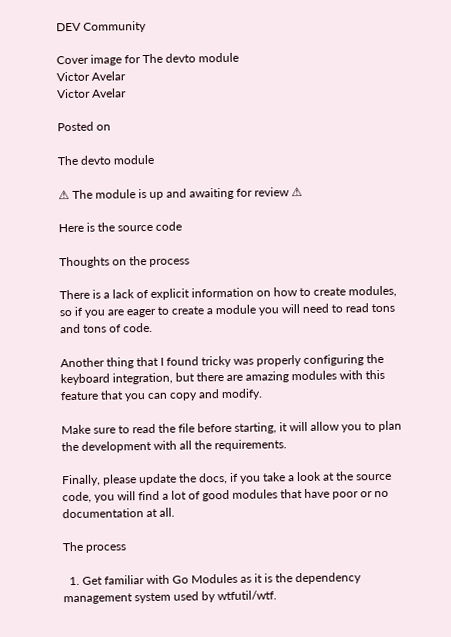DEV Community

Cover image for The devto module
Victor Avelar
Victor Avelar

Posted on

The devto module

⚠ The module is up and awaiting for review ⚠

Here is the source code

Thoughts on the process

There is a lack of explicit information on how to create modules, so if you are eager to create a module you will need to read tons and tons of code.

Another thing that I found tricky was properly configuring the keyboard integration, but there are amazing modules with this feature that you can copy and modify.

Make sure to read the file before starting, it will allow you to plan the development with all the requirements.

Finally, please update the docs, if you take a look at the source code, you will find a lot of good modules that have poor or no documentation at all.

The process

  1. Get familiar with Go Modules as it is the dependency management system used by wtfutil/wtf.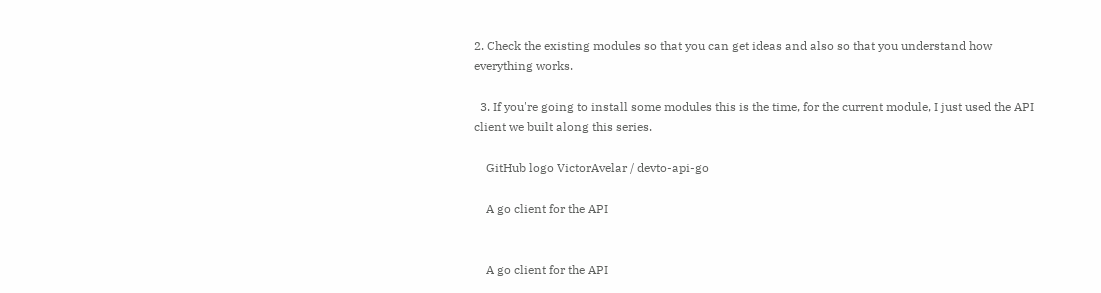2. Check the existing modules so that you can get ideas and also so that you understand how everything works.

  3. If you're going to install some modules this is the time, for the current module, I just used the API client we built along this series.

    GitHub logo VictorAvelar / devto-api-go

    A go client for the API


    A go client for the API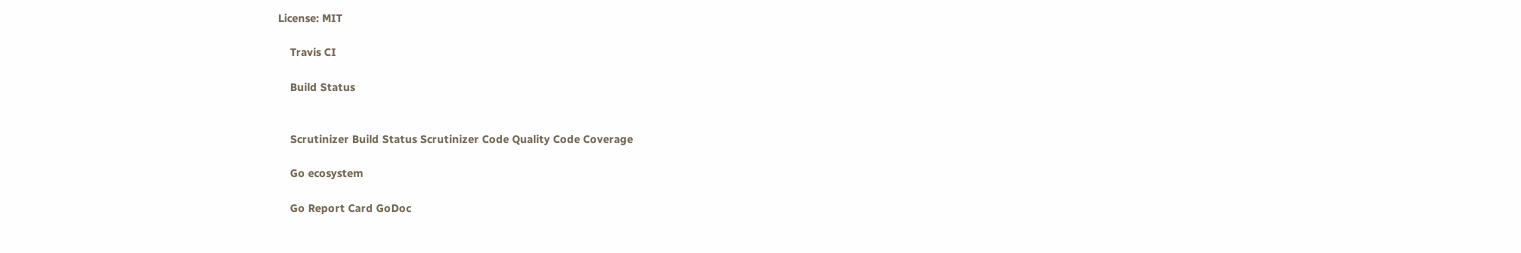License: MIT

    Travis CI

    Build Status


    Scrutinizer Build Status Scrutinizer Code Quality Code Coverage

    Go ecosystem

    Go Report Card GoDoc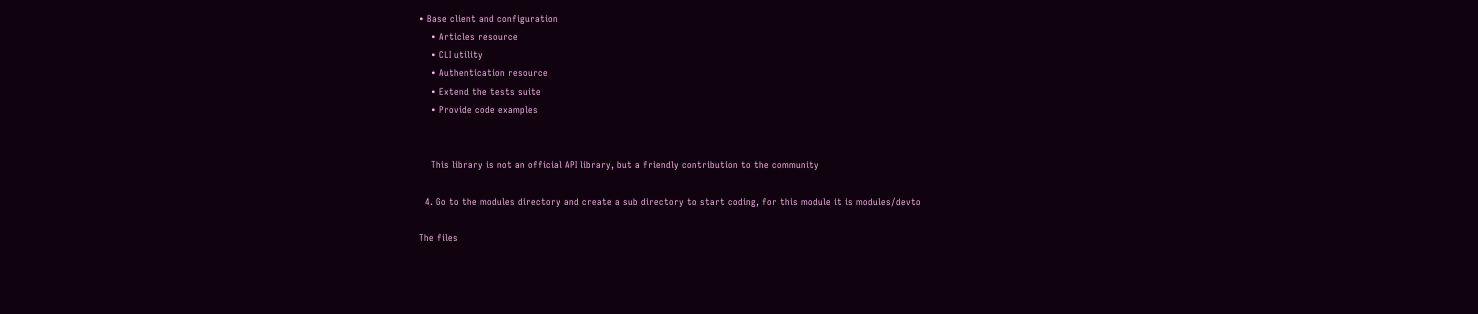• Base client and configuration
    • Articles resource
    • CLI utility
    • Authentication resource
    • Extend the tests suite
    • Provide code examples


    This library is not an official API library, but a friendly contribution to the community

  4. Go to the modules directory and create a sub directory to start coding, for this module it is modules/devto

The files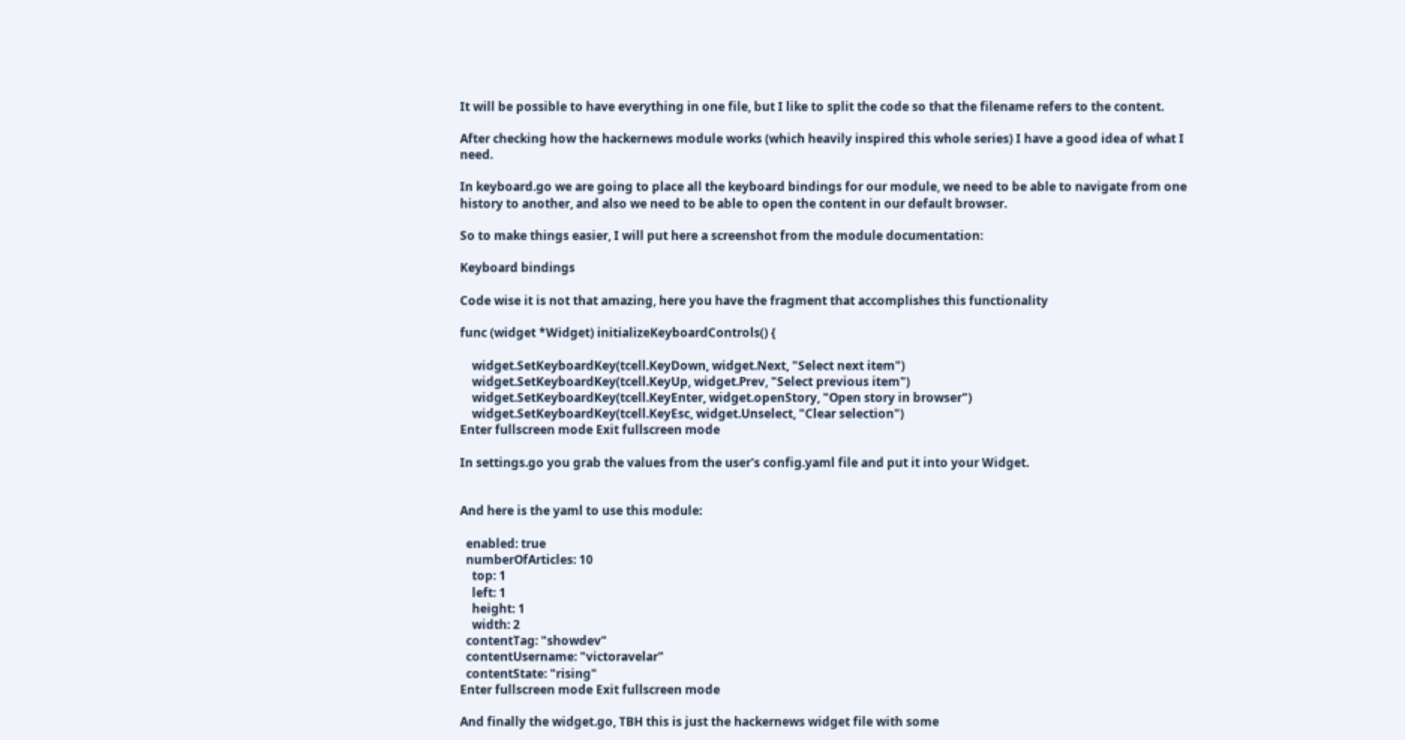It will be possible to have everything in one file, but I like to split the code so that the filename refers to the content.

After checking how the hackernews module works (which heavily inspired this whole series) I have a good idea of what I need.

In keyboard.go we are going to place all the keyboard bindings for our module, we need to be able to navigate from one history to another, and also we need to be able to open the content in our default browser.

So to make things easier, I will put here a screenshot from the module documentation:

Keyboard bindings

Code wise it is not that amazing, here you have the fragment that accomplishes this functionality

func (widget *Widget) initializeKeyboardControls() {

    widget.SetKeyboardKey(tcell.KeyDown, widget.Next, "Select next item")
    widget.SetKeyboardKey(tcell.KeyUp, widget.Prev, "Select previous item")
    widget.SetKeyboardKey(tcell.KeyEnter, widget.openStory, "Open story in browser")
    widget.SetKeyboardKey(tcell.KeyEsc, widget.Unselect, "Clear selection")
Enter fullscreen mode Exit fullscreen mode

In settings.go you grab the values from the user's config.yaml file and put it into your Widget.


And here is the yaml to use this module:

  enabled: true
  numberOfArticles: 10
    top: 1
    left: 1
    height: 1
    width: 2
  contentTag: "showdev"
  contentUsername: "victoravelar"
  contentState: "rising"
Enter fullscreen mode Exit fullscreen mode

And finally the widget.go, TBH this is just the hackernews widget file with some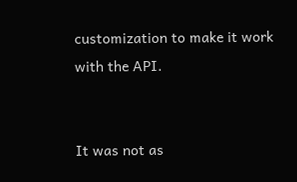customization to make it work with the API.


It was not as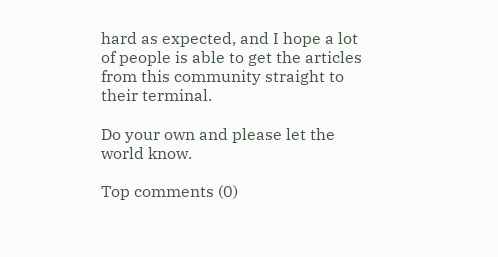hard as expected, and I hope a lot of people is able to get the articles from this community straight to their terminal.

Do your own and please let the world know.

Top comments (0)